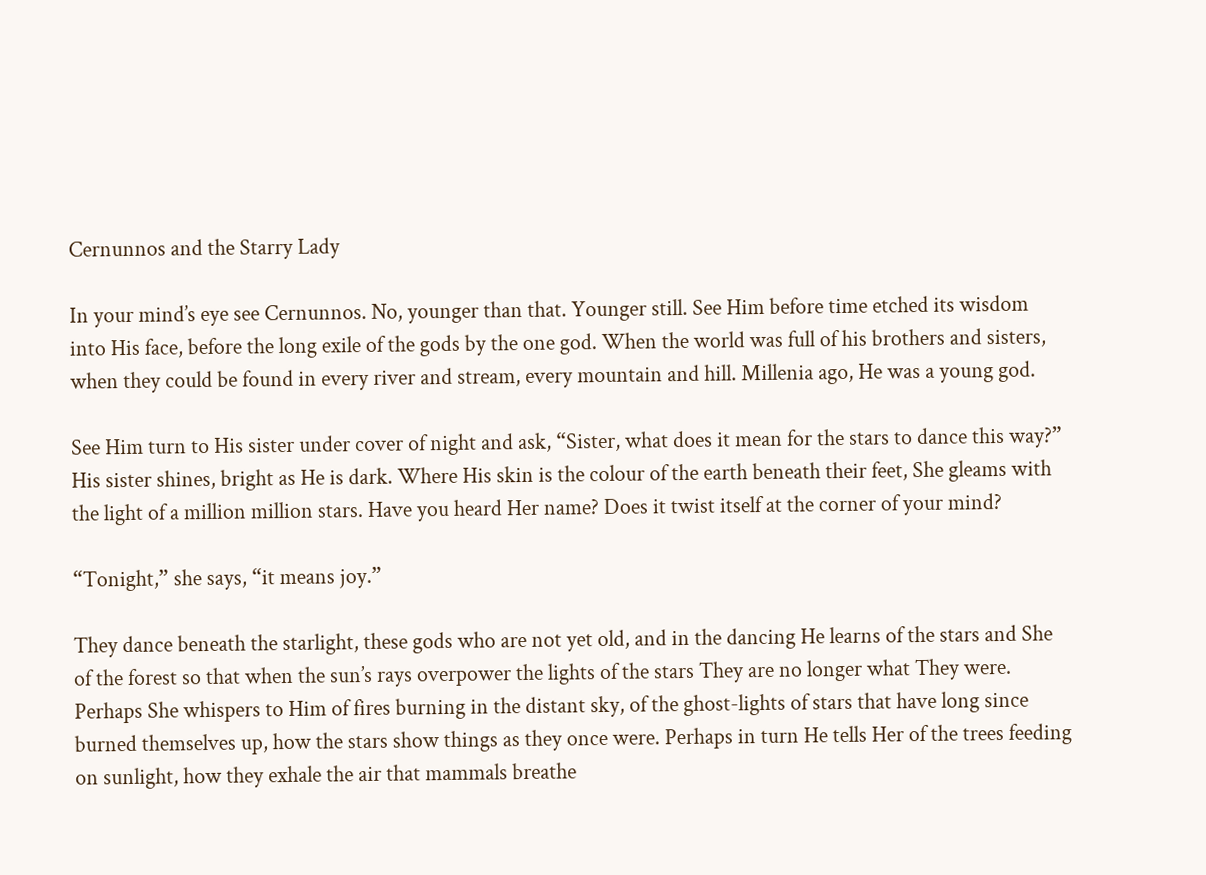Cernunnos and the Starry Lady

In your mind’s eye see Cernunnos. No, younger than that. Younger still. See Him before time etched its wisdom into His face, before the long exile of the gods by the one god. When the world was full of his brothers and sisters, when they could be found in every river and stream, every mountain and hill. Millenia ago, He was a young god.

See Him turn to His sister under cover of night and ask, “Sister, what does it mean for the stars to dance this way?” His sister shines, bright as He is dark. Where His skin is the colour of the earth beneath their feet, She gleams with the light of a million million stars. Have you heard Her name? Does it twist itself at the corner of your mind?

“Tonight,” she says, “it means joy.”

They dance beneath the starlight, these gods who are not yet old, and in the dancing He learns of the stars and She of the forest so that when the sun’s rays overpower the lights of the stars They are no longer what They were. Perhaps She whispers to Him of fires burning in the distant sky, of the ghost-lights of stars that have long since burned themselves up, how the stars show things as they once were. Perhaps in turn He tells Her of the trees feeding on sunlight, how they exhale the air that mammals breathe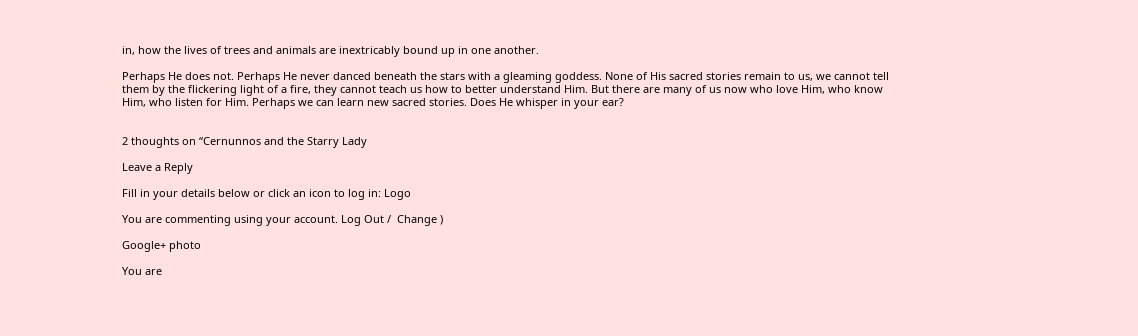in, how the lives of trees and animals are inextricably bound up in one another.

Perhaps He does not. Perhaps He never danced beneath the stars with a gleaming goddess. None of His sacred stories remain to us, we cannot tell them by the flickering light of a fire, they cannot teach us how to better understand Him. But there are many of us now who love Him, who know Him, who listen for Him. Perhaps we can learn new sacred stories. Does He whisper in your ear?


2 thoughts on “Cernunnos and the Starry Lady

Leave a Reply

Fill in your details below or click an icon to log in: Logo

You are commenting using your account. Log Out /  Change )

Google+ photo

You are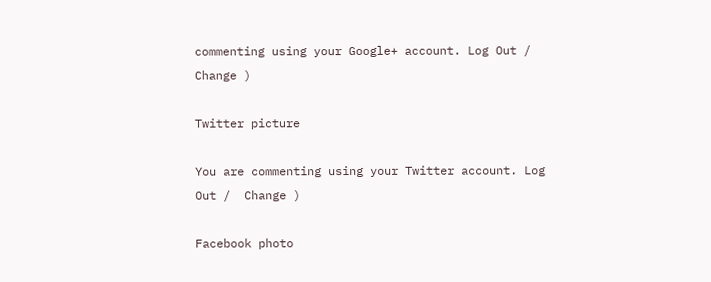commenting using your Google+ account. Log Out /  Change )

Twitter picture

You are commenting using your Twitter account. Log Out /  Change )

Facebook photo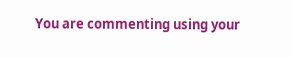You are commenting using your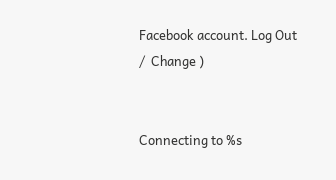Facebook account. Log Out /  Change )


Connecting to %s